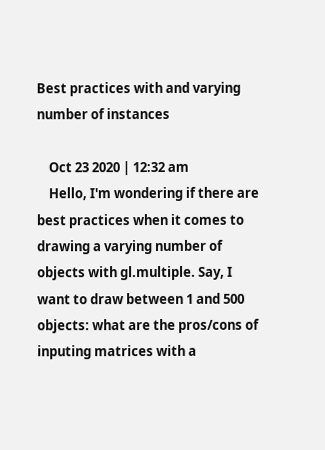Best practices with and varying number of instances

    Oct 23 2020 | 12:32 am
    Hello, I'm wondering if there are best practices when it comes to drawing a varying number of objects with gl.multiple. Say, I want to draw between 1 and 500 objects: what are the pros/cons of inputing matrices with a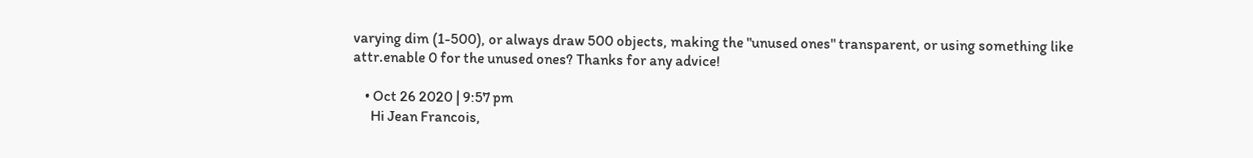varying dim (1-500), or always draw 500 objects, making the "unused ones" transparent, or using something like attr.enable 0 for the unused ones? Thanks for any advice!

    • Oct 26 2020 | 9:57 pm
      Hi Jean Francois,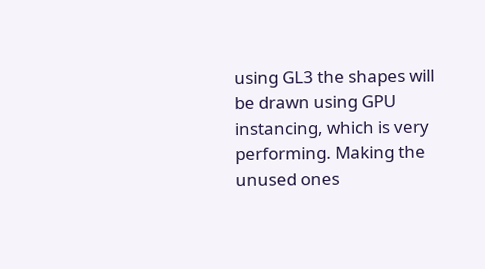using GL3 the shapes will be drawn using GPU instancing, which is very performing. Making the unused ones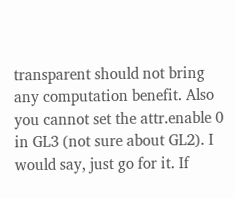transparent should not bring any computation benefit. Also you cannot set the attr.enable 0 in GL3 (not sure about GL2). I would say, just go for it. If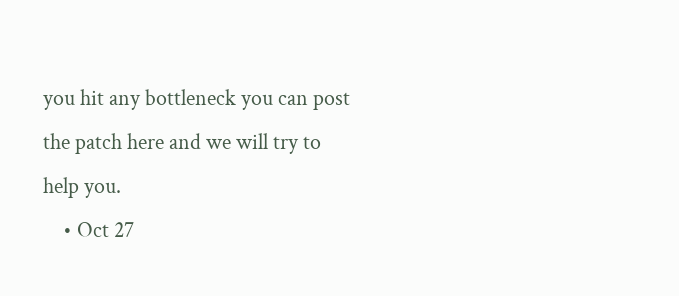you hit any bottleneck you can post the patch here and we will try to help you.
    • Oct 27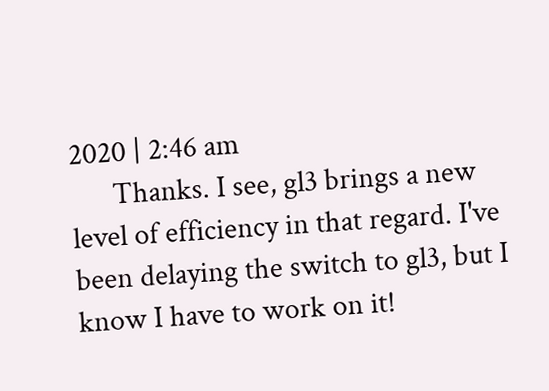2020 | 2:46 am
      Thanks. I see, gl3 brings a new level of efficiency in that regard. I've been delaying the switch to gl3, but I know I have to work on it!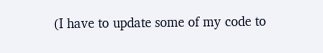(I have to update some of my code to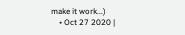make it work...)
    • Oct 27 2020 |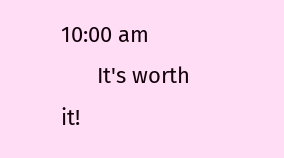10:00 am
      It's worth it!